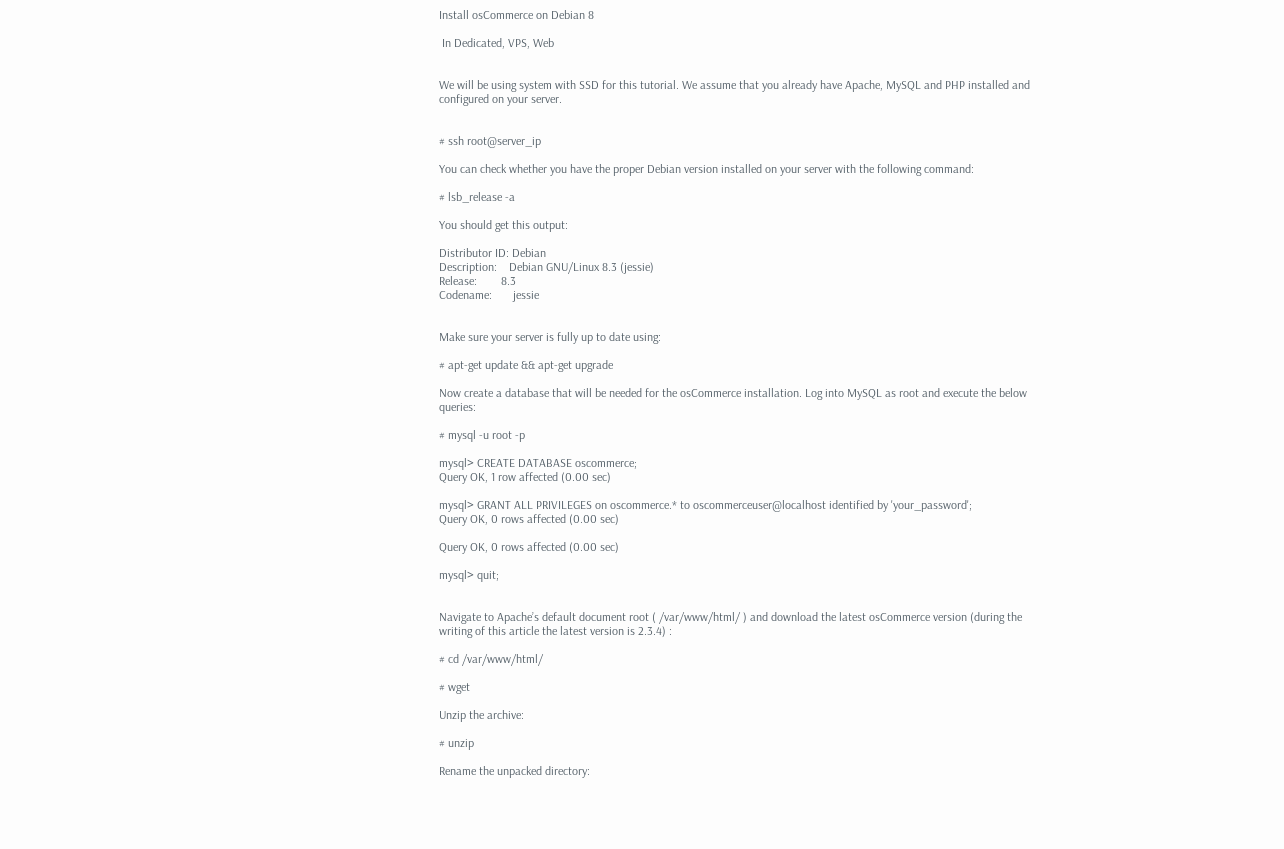Install osCommerce on Debian 8

 In Dedicated, VPS, Web


We will be using system with SSD for this tutorial. We assume that you already have Apache, MySQL and PHP installed and configured on your server.


# ssh root@server_ip

You can check whether you have the proper Debian version installed on your server with the following command:

# lsb_release -a

You should get this output:

Distributor ID: Debian
Description:    Debian GNU/Linux 8.3 (jessie)
Release:        8.3
Codename:       jessie


Make sure your server is fully up to date using:

# apt-get update && apt-get upgrade

Now create a database that will be needed for the osCommerce installation. Log into MySQL as root and execute the below queries:

# mysql -u root -p

mysql> CREATE DATABASE oscommerce;
Query OK, 1 row affected (0.00 sec)

mysql> GRANT ALL PRIVILEGES on oscommerce.* to oscommerceuser@localhost identified by 'your_password';
Query OK, 0 rows affected (0.00 sec)

Query OK, 0 rows affected (0.00 sec)

mysql> quit;


Navigate to Apache’s default document root ( /var/www/html/ ) and download the latest osCommerce version (during the writing of this article the latest version is 2.3.4) :

# cd /var/www/html/

# wget

Unzip the archive:

# unzip

Rename the unpacked directory: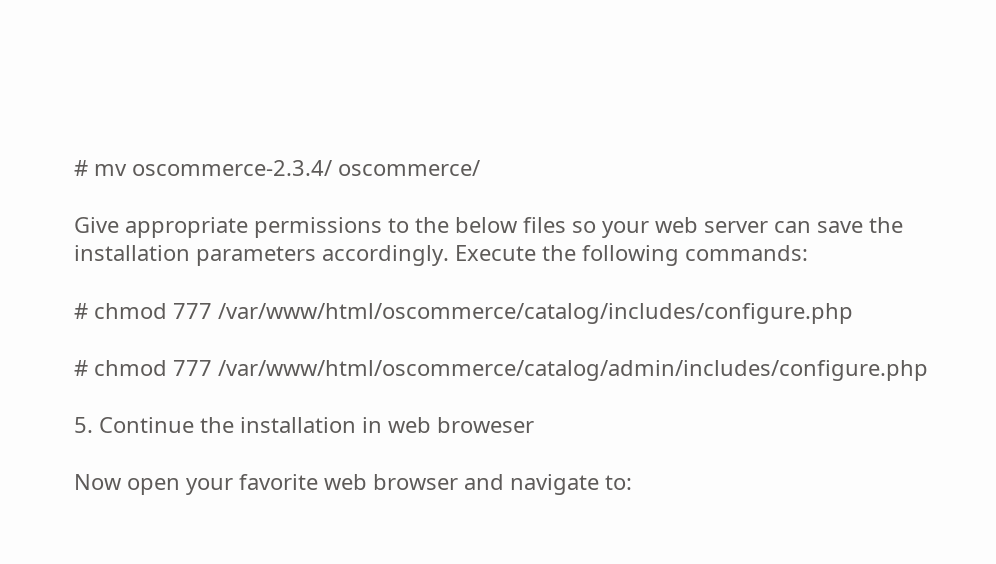# mv oscommerce-2.3.4/ oscommerce/

Give appropriate permissions to the below files so your web server can save the installation parameters accordingly. Execute the following commands:

# chmod 777 /var/www/html/oscommerce/catalog/includes/configure.php

# chmod 777 /var/www/html/oscommerce/catalog/admin/includes/configure.php

5. Continue the installation in web broweser

Now open your favorite web browser and navigate to: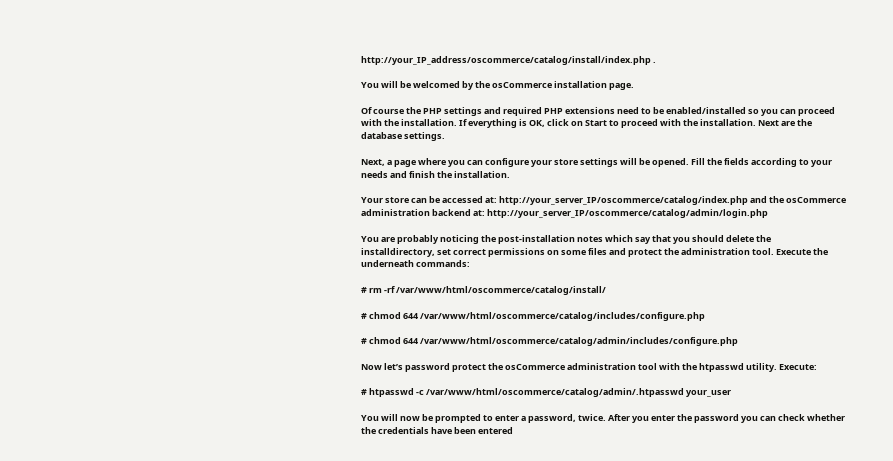http://your_IP_address/oscommerce/catalog/install/index.php .

You will be welcomed by the osCommerce installation page.

Of course the PHP settings and required PHP extensions need to be enabled/installed so you can proceed with the installation. If everything is OK, click on Start to proceed with the installation. Next are the database settings.

Next, a page where you can configure your store settings will be opened. Fill the fields according to your needs and finish the installation.

Your store can be accessed at: http://your_server_IP/oscommerce/catalog/index.php and the osCommerce administration backend at: http://your_server_IP/oscommerce/catalog/admin/login.php

You are probably noticing the post-installation notes which say that you should delete the installdirectory, set correct permissions on some files and protect the administration tool. Execute the underneath commands:

# rm -rf /var/www/html/oscommerce/catalog/install/

# chmod 644 /var/www/html/oscommerce/catalog/includes/configure.php

# chmod 644 /var/www/html/oscommerce/catalog/admin/includes/configure.php

Now let’s password protect the osCommerce administration tool with the htpasswd utility. Execute:

# htpasswd -c /var/www/html/oscommerce/catalog/admin/.htpasswd your_user

You will now be prompted to enter a password, twice. After you enter the password you can check whether the credentials have been entered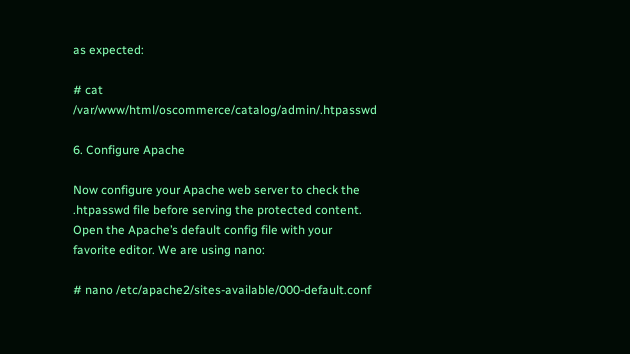as expected:

# cat /var/www/html/oscommerce/catalog/admin/.htpasswd

6. Configure Apache

Now configure your Apache web server to check the .htpasswd file before serving the protected content. Open the Apache’s default config file with your favorite editor. We are using nano:

# nano /etc/apache2/sites-available/000-default.conf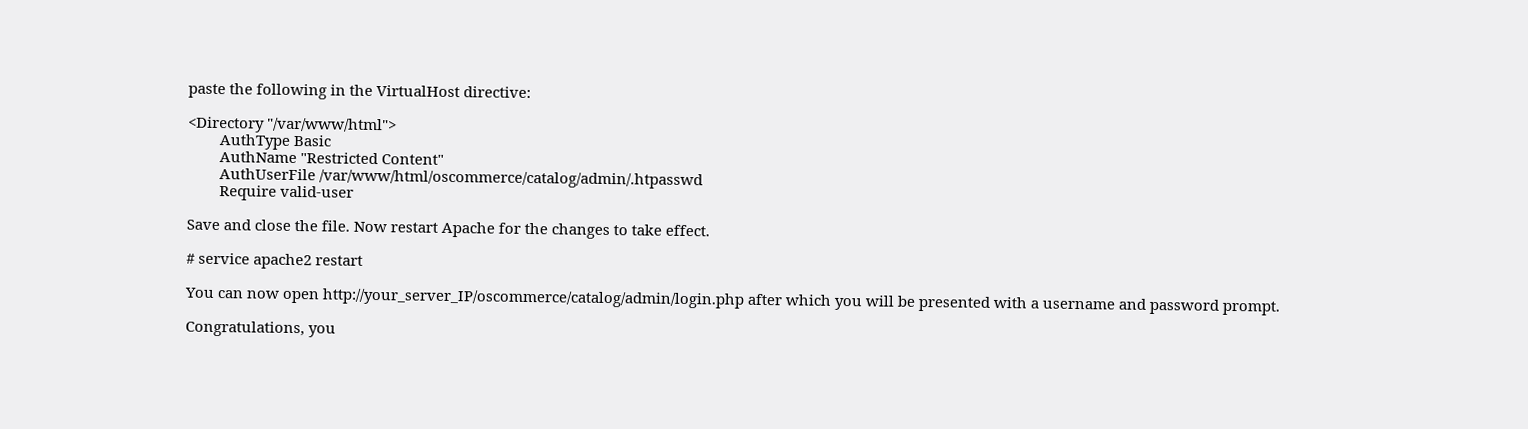paste the following in the VirtualHost directive:

<Directory "/var/www/html">
        AuthType Basic
        AuthName "Restricted Content"
        AuthUserFile /var/www/html/oscommerce/catalog/admin/.htpasswd
        Require valid-user

Save and close the file. Now restart Apache for the changes to take effect.

# service apache2 restart

You can now open http://your_server_IP/oscommerce/catalog/admin/login.php after which you will be presented with a username and password prompt.

Congratulations, you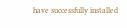have successfully installed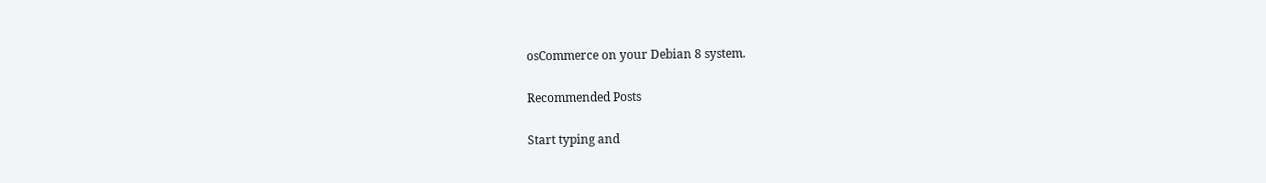osCommerce on your Debian 8 system.

Recommended Posts

Start typing and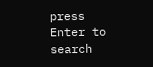press Enter to search